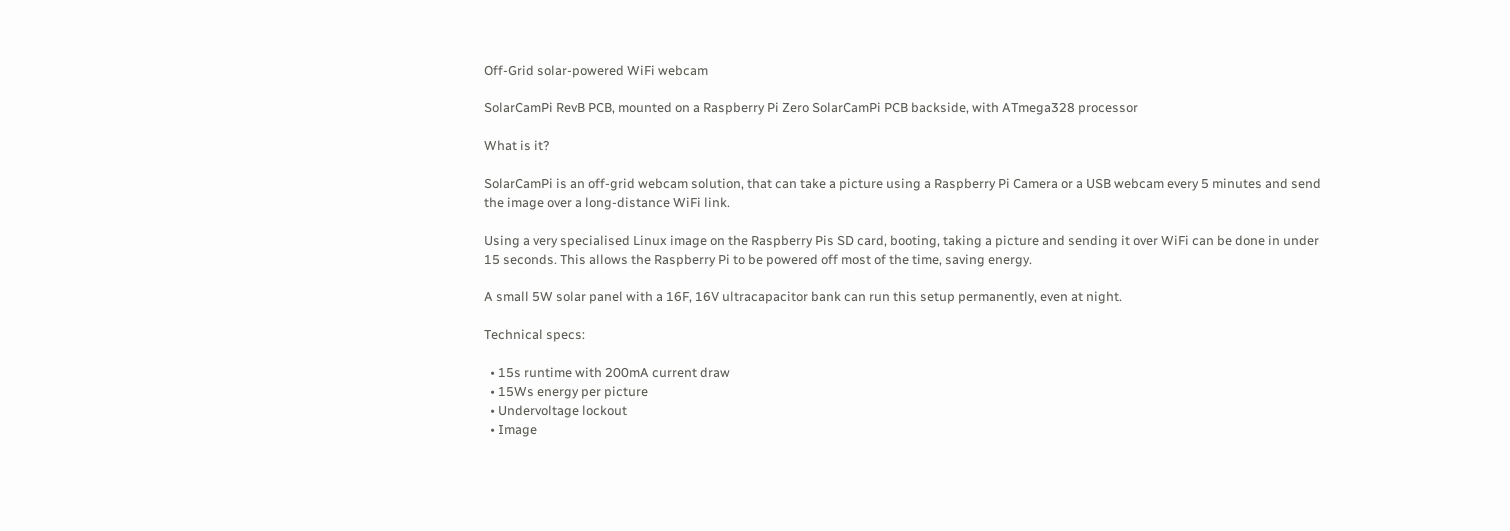Off-Grid solar-powered WiFi webcam

SolarCamPi RevB PCB, mounted on a Raspberry Pi Zero SolarCamPi PCB backside, with ATmega328 processor

What is it?

SolarCamPi is an off-grid webcam solution, that can take a picture using a Raspberry Pi Camera or a USB webcam every 5 minutes and send the image over a long-distance WiFi link.

Using a very specialised Linux image on the Raspberry Pis SD card, booting, taking a picture and sending it over WiFi can be done in under 15 seconds. This allows the Raspberry Pi to be powered off most of the time, saving energy.

A small 5W solar panel with a 16F, 16V ultracapacitor bank can run this setup permanently, even at night.

Technical specs:

  • 15s runtime with 200mA current draw
  • 15Ws energy per picture
  • Undervoltage lockout
  • Image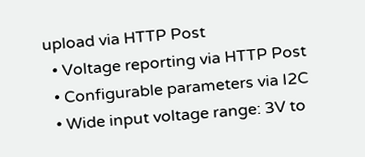upload via HTTP Post
  • Voltage reporting via HTTP Post
  • Configurable parameters via I2C
  • Wide input voltage range: 3V to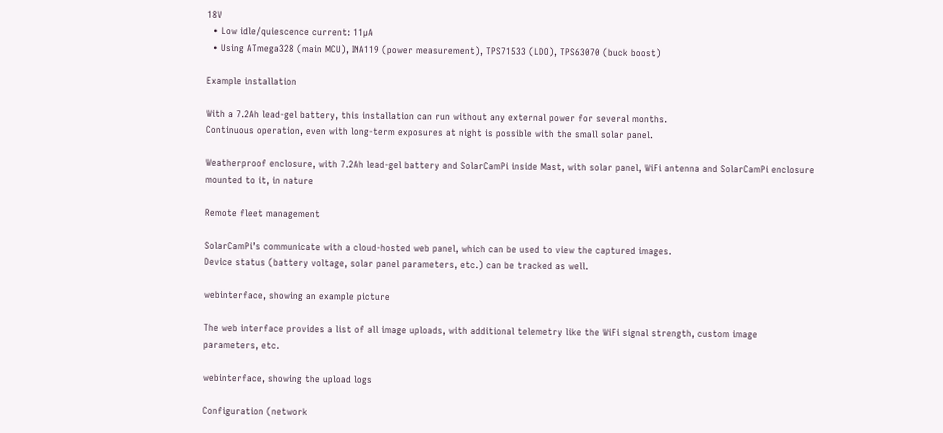18V
  • Low idle/quiescence current: 11µA
  • Using ATmega328 (main MCU), INA119 (power measurement), TPS71533 (LDO), TPS63070 (buck boost)

Example installation

With a 7.2Ah lead-gel battery, this installation can run without any external power for several months.
Continuous operation, even with long-term exposures at night is possible with the small solar panel.

Weatherproof enclosure, with 7.2Ah lead-gel battery and SolarCamPi inside Mast, with solar panel, WiFi antenna and SolarCamPi enclosure mounted to it, in nature

Remote fleet management

SolarCamPi’s communicate with a cloud-hosted web panel, which can be used to view the captured images.
Device status (battery voltage, solar panel parameters, etc.) can be tracked as well.

webinterface, showing an example picture

The web interface provides a list of all image uploads, with additional telemetry like the WiFi signal strength, custom image parameters, etc.

webinterface, showing the upload logs

Configuration (network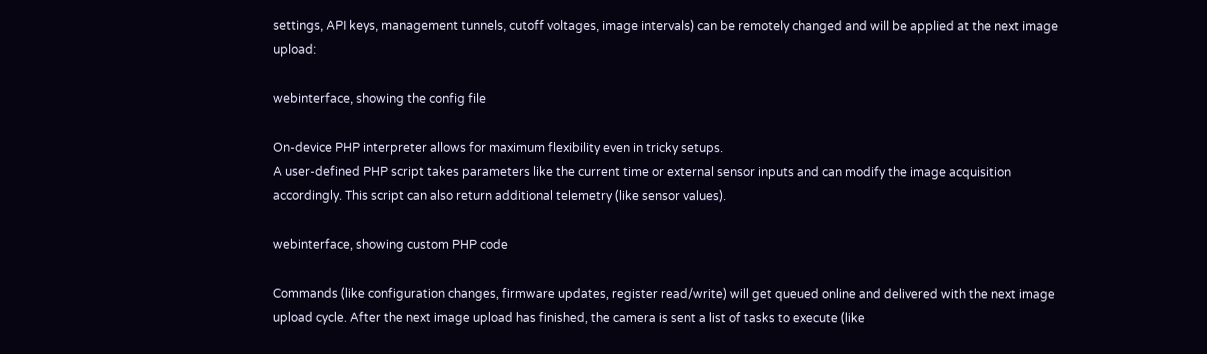settings, API keys, management tunnels, cutoff voltages, image intervals) can be remotely changed and will be applied at the next image upload:

webinterface, showing the config file

On-device PHP interpreter allows for maximum flexibility even in tricky setups.
A user-defined PHP script takes parameters like the current time or external sensor inputs and can modify the image acquisition accordingly. This script can also return additional telemetry (like sensor values).

webinterface, showing custom PHP code

Commands (like configuration changes, firmware updates, register read/write) will get queued online and delivered with the next image upload cycle. After the next image upload has finished, the camera is sent a list of tasks to execute (like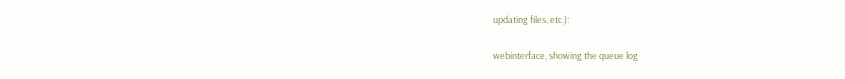updating files, etc.):

webinterface, showing the queue log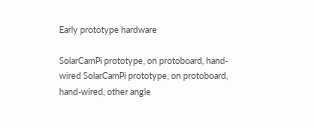Early prototype hardware

SolarCamPi prototype, on protoboard, hand-wired SolarCamPi prototype, on protoboard, hand-wired, other angle